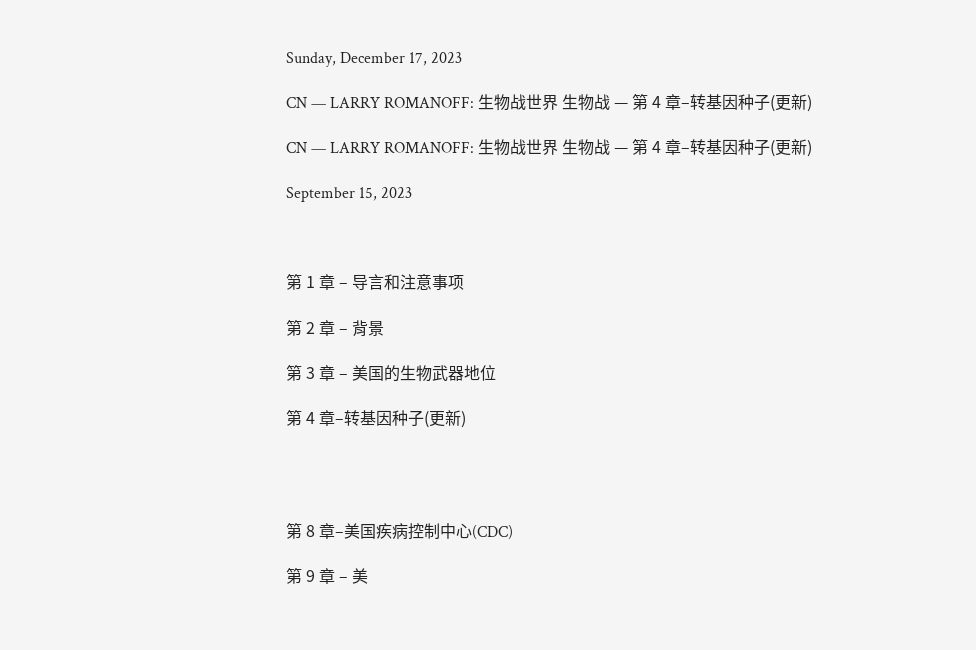Sunday, December 17, 2023

CN — LARRY ROMANOFF: 生物战世界 生物战 — 第 4 章–转基因种子(更新)

CN — LARRY ROMANOFF: 生物战世界 生物战 — 第 4 章–转基因种子(更新)

September 15, 2023



第 1 章 – 导言和注意事项

第 2 章 – 背景

第 3 章 – 美国的生物武器地位

第 4 章–转基因种子(更新)




第 8 章–美国疾病控制中心(CDC)

第 9 章 – 美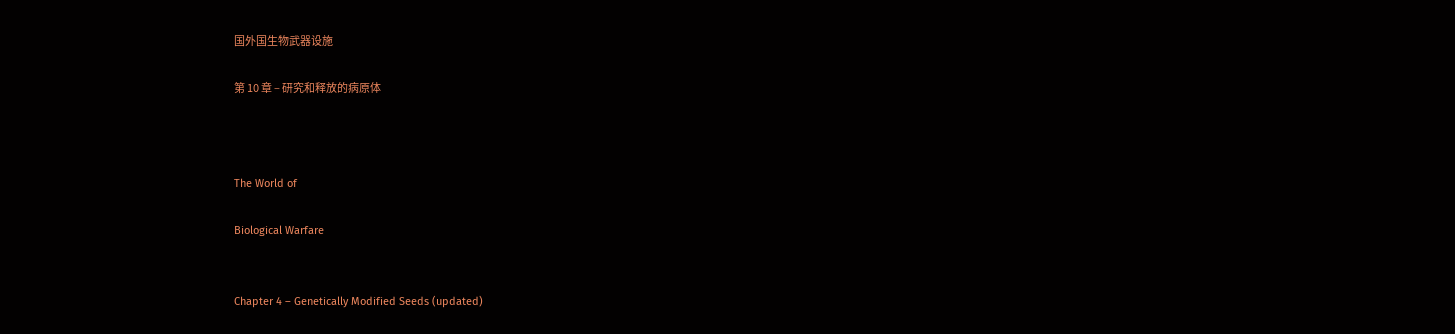国外国生物武器设施

第 10 章 – 研究和释放的病原体



The World of

Biological Warfare


Chapter 4 – Genetically Modified Seeds (updated)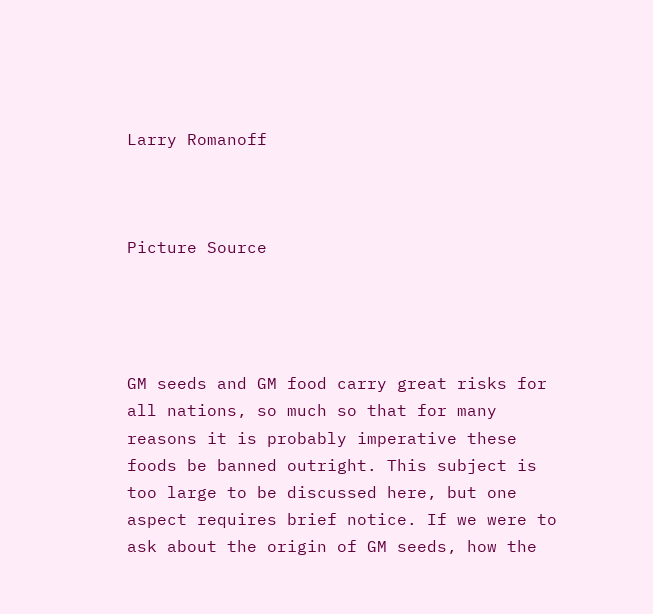Larry Romanoff



Picture Source




GM seeds and GM food carry great risks for all nations, so much so that for many reasons it is probably imperative these foods be banned outright. This subject is too large to be discussed here, but one aspect requires brief notice. If we were to ask about the origin of GM seeds, how the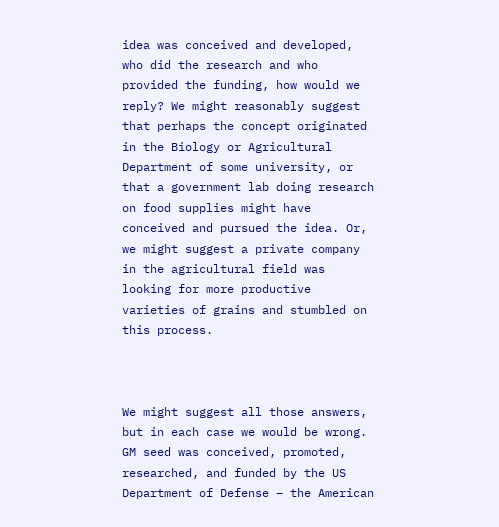idea was conceived and developed, who did the research and who provided the funding, how would we reply? We might reasonably suggest that perhaps the concept originated in the Biology or Agricultural Department of some university, or that a government lab doing research on food supplies might have conceived and pursued the idea. Or, we might suggest a private company in the agricultural field was looking for more productive varieties of grains and stumbled on this process.



We might suggest all those answers, but in each case we would be wrong. GM seed was conceived, promoted, researched, and funded by the US Department of Defense – the American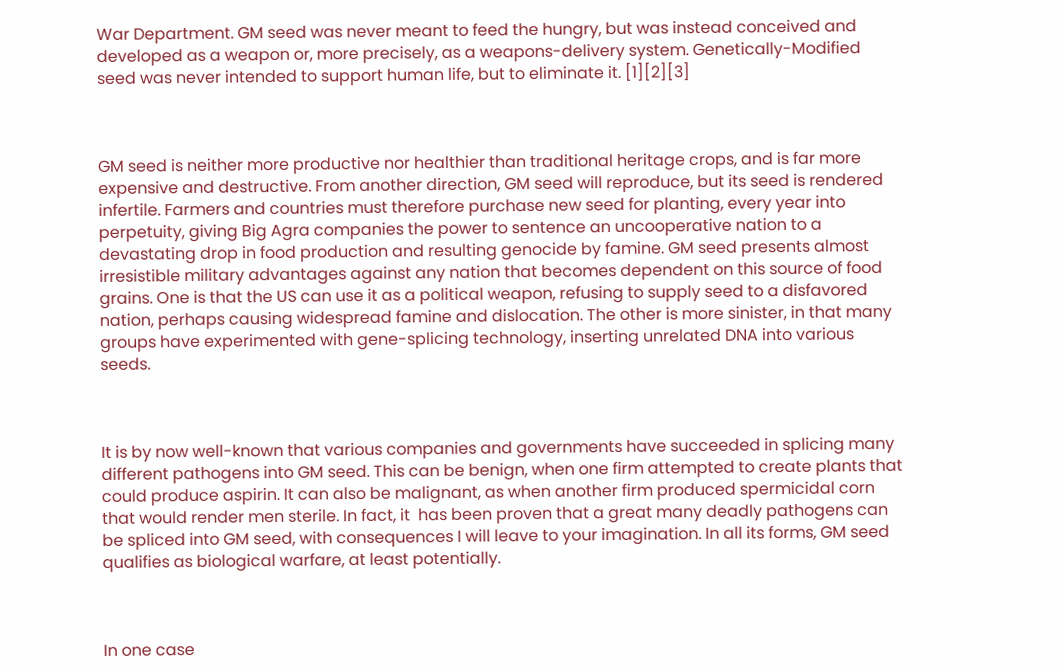War Department. GM seed was never meant to feed the hungry, but was instead conceived and developed as a weapon or, more precisely, as a weapons-delivery system. Genetically-Modified seed was never intended to support human life, but to eliminate it. [1][2][3]



GM seed is neither more productive nor healthier than traditional heritage crops, and is far more expensive and destructive. From another direction, GM seed will reproduce, but its seed is rendered infertile. Farmers and countries must therefore purchase new seed for planting, every year into perpetuity, giving Big Agra companies the power to sentence an uncooperative nation to a devastating drop in food production and resulting genocide by famine. GM seed presents almost irresistible military advantages against any nation that becomes dependent on this source of food grains. One is that the US can use it as a political weapon, refusing to supply seed to a disfavored nation, perhaps causing widespread famine and dislocation. The other is more sinister, in that many groups have experimented with gene-splicing technology, inserting unrelated DNA into various seeds.



It is by now well-known that various companies and governments have succeeded in splicing many different pathogens into GM seed. This can be benign, when one firm attempted to create plants that could produce aspirin. It can also be malignant, as when another firm produced spermicidal corn that would render men sterile. In fact, it  has been proven that a great many deadly pathogens can be spliced into GM seed, with consequences I will leave to your imagination. In all its forms, GM seed qualifies as biological warfare, at least potentially.



In one case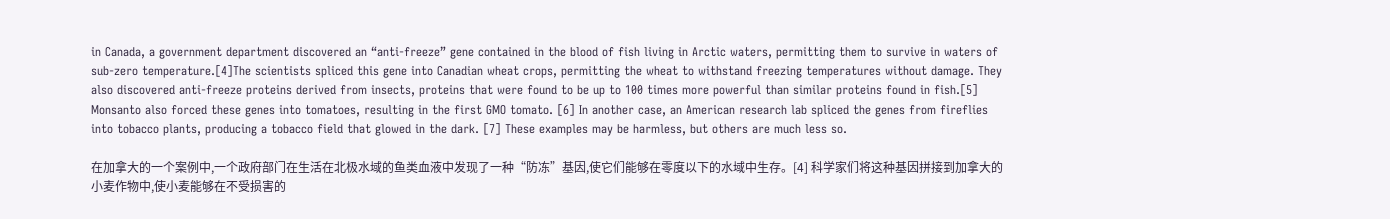in Canada, a government department discovered an “anti-freeze” gene contained in the blood of fish living in Arctic waters, permitting them to survive in waters of sub-zero temperature.[4]The scientists spliced this gene into Canadian wheat crops, permitting the wheat to withstand freezing temperatures without damage. They also discovered anti-freeze proteins derived from insects, proteins that were found to be up to 100 times more powerful than similar proteins found in fish.[5] Monsanto also forced these genes into tomatoes, resulting in the first GMO tomato. [6] In another case, an American research lab spliced the genes from fireflies into tobacco plants, producing a tobacco field that glowed in the dark. [7] These examples may be harmless, but others are much less so.

在加拿大的一个案例中,一个政府部门在生活在北极水域的鱼类血液中发现了一种“防冻”基因,使它们能够在零度以下的水域中生存。[4] 科学家们将这种基因拼接到加拿大的小麦作物中,使小麦能够在不受损害的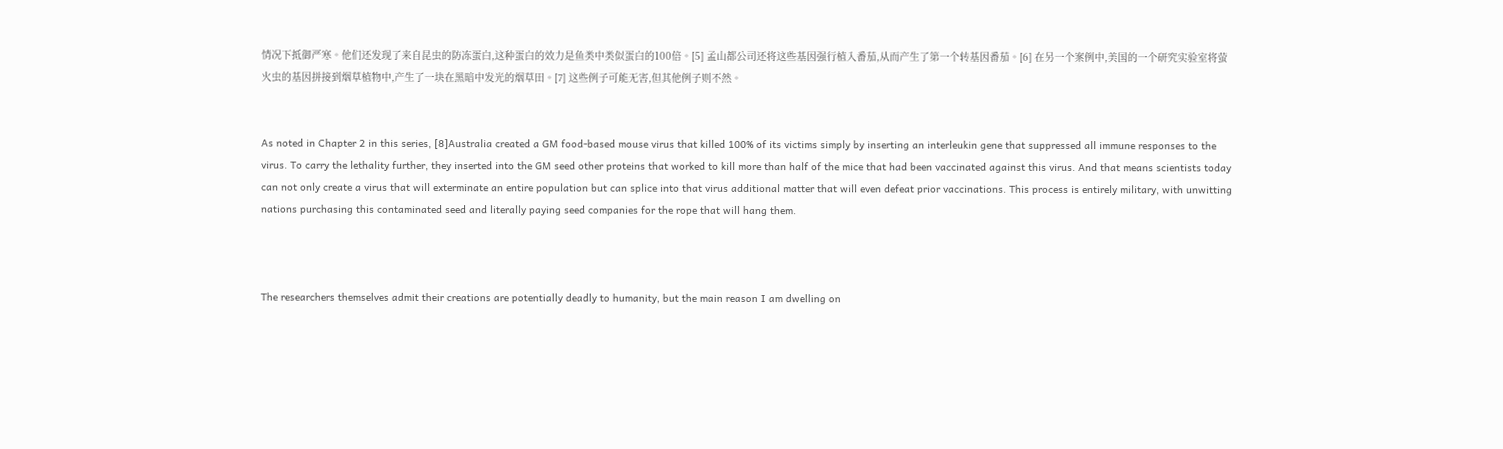情况下抵御严寒。他们还发现了来自昆虫的防冻蛋白,这种蛋白的效力是鱼类中类似蛋白的100倍。[5] 孟山都公司还将这些基因强行植入番茄,从而产生了第一个转基因番茄。[6] 在另一个案例中,美国的一个研究实验室将萤火虫的基因拼接到烟草植物中,产生了一块在黑暗中发光的烟草田。[7] 这些例子可能无害,但其他例子则不然。


As noted in Chapter 2 in this series, [8]Australia created a GM food-based mouse virus that killed 100% of its victims simply by inserting an interleukin gene that suppressed all immune responses to the virus. To carry the lethality further, they inserted into the GM seed other proteins that worked to kill more than half of the mice that had been vaccinated against this virus. And that means scientists today can not only create a virus that will exterminate an entire population but can splice into that virus additional matter that will even defeat prior vaccinations. This process is entirely military, with unwitting nations purchasing this contaminated seed and literally paying seed companies for the rope that will hang them.



The researchers themselves admit their creations are potentially deadly to humanity, but the main reason I am dwelling on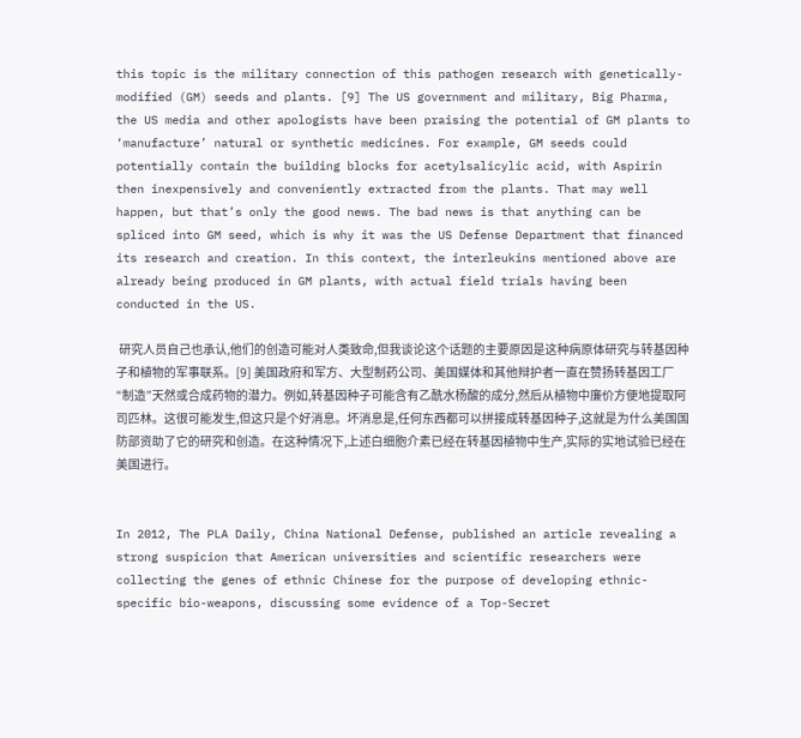this topic is the military connection of this pathogen research with genetically-modified (GM) seeds and plants. [9] The US government and military, Big Pharma, the US media and other apologists have been praising the potential of GM plants to ‘manufacture’ natural or synthetic medicines. For example, GM seeds could potentially contain the building blocks for acetylsalicylic acid, with Aspirin then inexpensively and conveniently extracted from the plants. That may well happen, but that’s only the good news. The bad news is that anything can be spliced into GM seed, which is why it was the US Defense Department that financed its research and creation. In this context, the interleukins mentioned above are already being produced in GM plants, with actual field trials having been conducted in the US.

 研究人员自己也承认,他们的创造可能对人类致命,但我谈论这个话题的主要原因是这种病原体研究与转基因种子和植物的军事联系。[9] 美国政府和军方、大型制药公司、美国媒体和其他辩护者一直在赞扬转基因工厂“制造”天然或合成药物的潜力。例如,转基因种子可能含有乙酰水杨酸的成分,然后从植物中廉价方便地提取阿司匹林。这很可能发生,但这只是个好消息。坏消息是,任何东西都可以拼接成转基因种子,这就是为什么美国国防部资助了它的研究和创造。在这种情况下,上述白细胞介素已经在转基因植物中生产,实际的实地试验已经在美国进行。


In 2012, The PLA Daily, China National Defense, published an article revealing a strong suspicion that American universities and scientific researchers were collecting the genes of ethnic Chinese for the purpose of developing ethnic-specific bio-weapons, discussing some evidence of a Top-Secret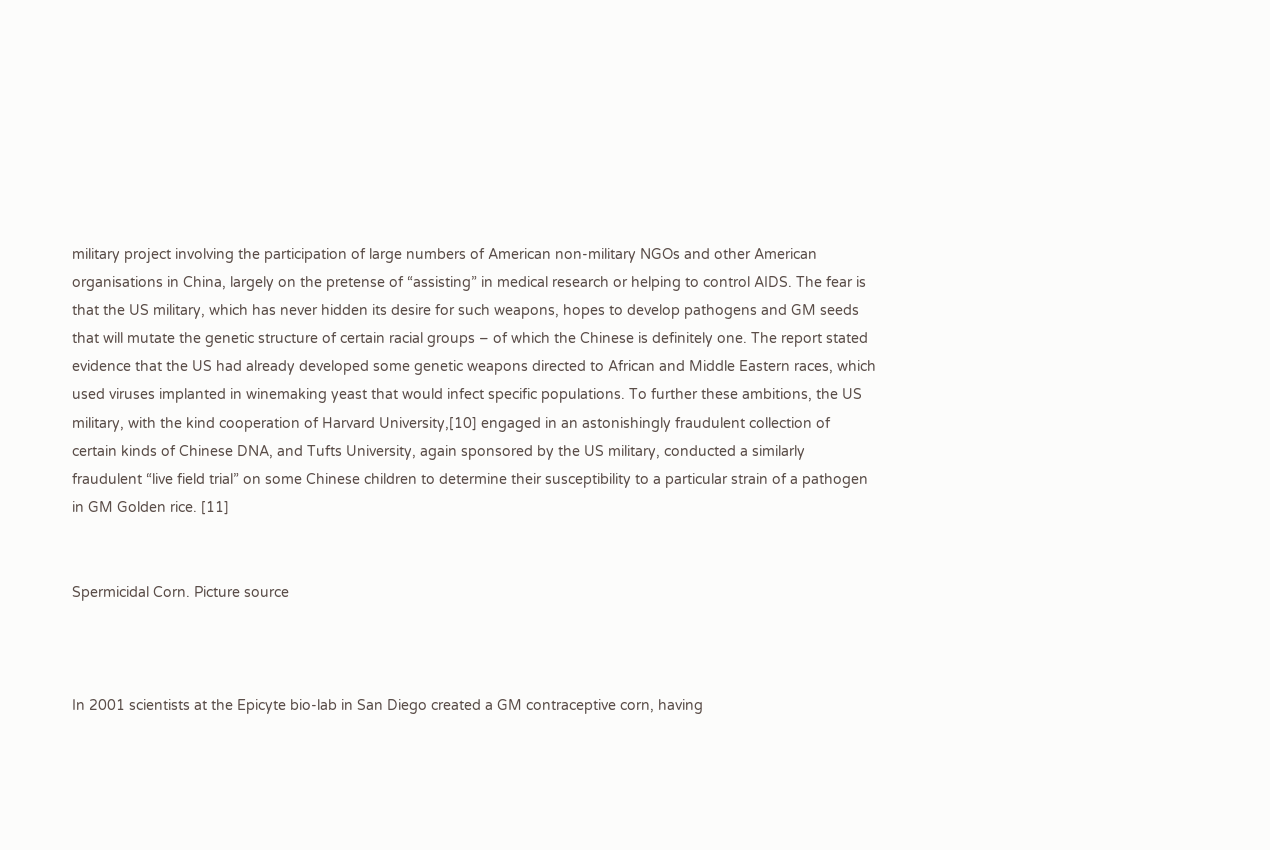military project involving the participation of large numbers of American non-military NGOs and other American organisations in China, largely on the pretense of “assisting” in medical research or helping to control AIDS. The fear is that the US military, which has never hidden its desire for such weapons, hopes to develop pathogens and GM seeds that will mutate the genetic structure of certain racial groups – of which the Chinese is definitely one. The report stated evidence that the US had already developed some genetic weapons directed to African and Middle Eastern races, which used viruses implanted in winemaking yeast that would infect specific populations. To further these ambitions, the US military, with the kind cooperation of Harvard University,[10] engaged in an astonishingly fraudulent collection of certain kinds of Chinese DNA, and Tufts University, again sponsored by the US military, conducted a similarly fraudulent “live field trial” on some Chinese children to determine their susceptibility to a particular strain of a pathogen in GM Golden rice. [11]


Spermicidal Corn. Picture source



In 2001 scientists at the Epicyte bio-lab in San Diego created a GM contraceptive corn, having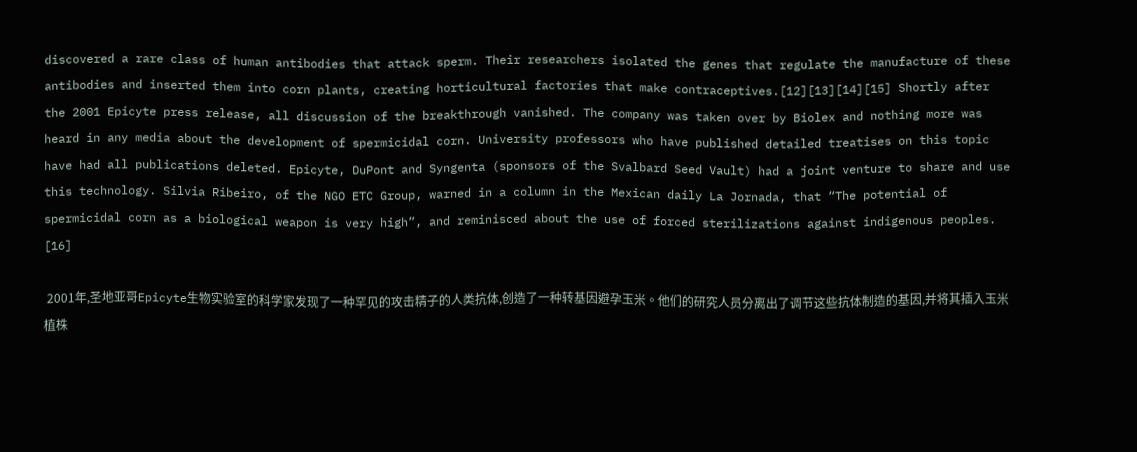discovered a rare class of human antibodies that attack sperm. Their researchers isolated the genes that regulate the manufacture of these antibodies and inserted them into corn plants, creating horticultural factories that make contraceptives.[12][13][14][15] Shortly after the 2001 Epicyte press release, all discussion of the breakthrough vanished. The company was taken over by Biolex and nothing more was heard in any media about the development of spermicidal corn. University professors who have published detailed treatises on this topic have had all publications deleted. Epicyte, DuPont and Syngenta (sponsors of the Svalbard Seed Vault) had a joint venture to share and use this technology. Silvia Ribeiro, of the NGO ETC Group, warned in a column in the Mexican daily La Jornada, that “The potential of spermicidal corn as a biological weapon is very high”, and reminisced about the use of forced sterilizations against indigenous peoples. [16]

 2001年,圣地亚哥Epicyte生物实验室的科学家发现了一种罕见的攻击精子的人类抗体,创造了一种转基因避孕玉米。他们的研究人员分离出了调节这些抗体制造的基因,并将其插入玉米植株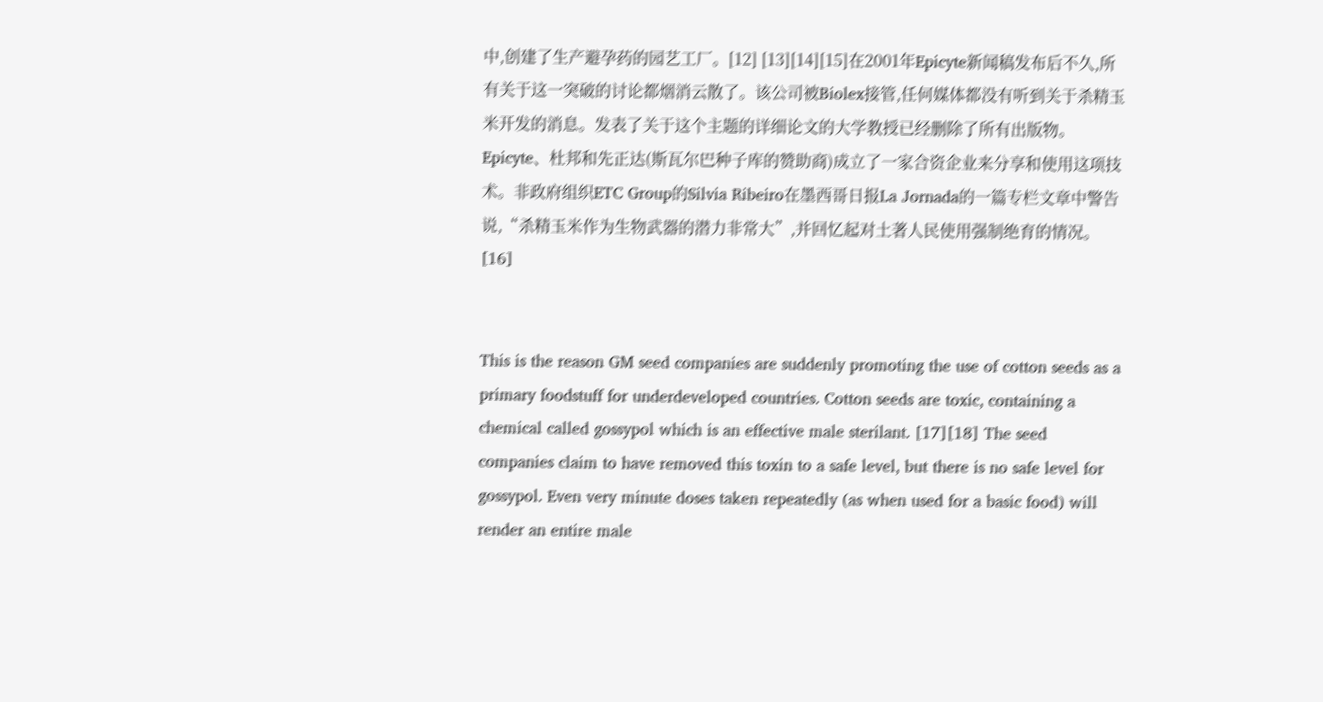中,创建了生产避孕药的园艺工厂。[12] [13][14][15]在2001年Epicyte新闻稿发布后不久,所有关于这一突破的讨论都烟消云散了。该公司被Biolex接管,任何媒体都没有听到关于杀精玉米开发的消息。发表了关于这个主题的详细论文的大学教授已经删除了所有出版物。Epicyte、杜邦和先正达(斯瓦尔巴种子库的赞助商)成立了一家合资企业来分享和使用这项技术。非政府组织ETC Group的Silvia Ribeiro在墨西哥日报La Jornada的一篇专栏文章中警告说,“杀精玉米作为生物武器的潜力非常大”,并回忆起对土著人民使用强制绝育的情况。[16]


This is the reason GM seed companies are suddenly promoting the use of cotton seeds as a primary foodstuff for underdeveloped countries. Cotton seeds are toxic, containing a chemical called gossypol which is an effective male sterilant. [17][18] The seed companies claim to have removed this toxin to a safe level, but there is no safe level for gossypol. Even very minute doses taken repeatedly (as when used for a basic food) will render an entire male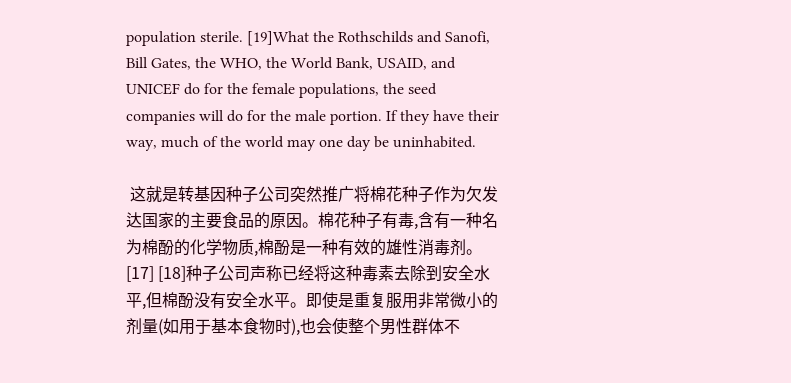population sterile. [19]What the Rothschilds and Sanofi, Bill Gates, the WHO, the World Bank, USAID, and UNICEF do for the female populations, the seed companies will do for the male portion. If they have their way, much of the world may one day be uninhabited.

 这就是转基因种子公司突然推广将棉花种子作为欠发达国家的主要食品的原因。棉花种子有毒,含有一种名为棉酚的化学物质,棉酚是一种有效的雄性消毒剂。[17] [18]种子公司声称已经将这种毒素去除到安全水平,但棉酚没有安全水平。即使是重复服用非常微小的剂量(如用于基本食物时),也会使整个男性群体不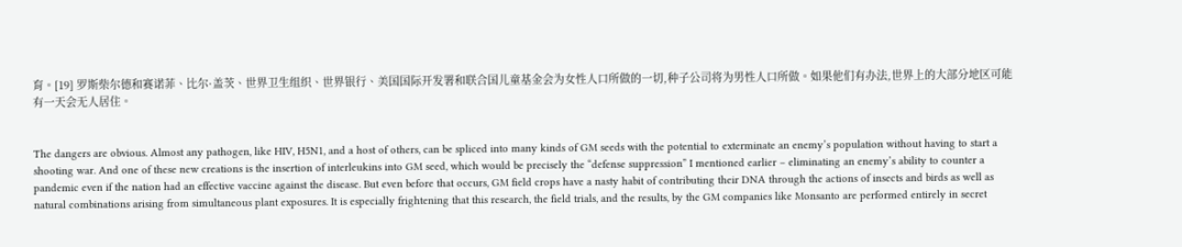育。[19] 罗斯柴尔德和赛诺菲、比尔·盖茨、世界卫生组织、世界银行、美国国际开发署和联合国儿童基金会为女性人口所做的一切,种子公司将为男性人口所做。如果他们有办法,世界上的大部分地区可能有一天会无人居住。


The dangers are obvious. Almost any pathogen, like HIV, H5N1, and a host of others, can be spliced into many kinds of GM seeds with the potential to exterminate an enemy’s population without having to start a shooting war. And one of these new creations is the insertion of interleukins into GM seed, which would be precisely the “defense suppression” I mentioned earlier – eliminating an enemy’s ability to counter a pandemic even if the nation had an effective vaccine against the disease. But even before that occurs, GM field crops have a nasty habit of contributing their DNA through the actions of insects and birds as well as natural combinations arising from simultaneous plant exposures. It is especially frightening that this research, the field trials, and the results, by the GM companies like Monsanto are performed entirely in secret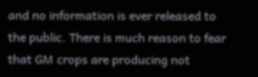and no information is ever released to the public. There is much reason to fear that GM crops are producing not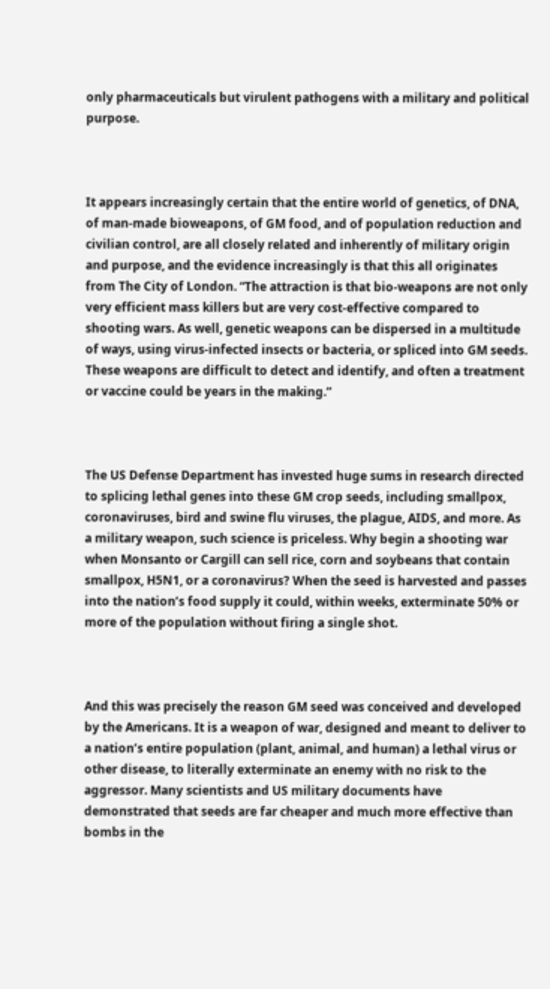only pharmaceuticals but virulent pathogens with a military and political purpose.



It appears increasingly certain that the entire world of genetics, of DNA, of man-made bioweapons, of GM food, and of population reduction and civilian control, are all closely related and inherently of military origin and purpose, and the evidence increasingly is that this all originates from The City of London. “The attraction is that bio-weapons are not only very efficient mass killers but are very cost-effective compared to shooting wars. As well, genetic weapons can be dispersed in a multitude of ways, using virus-infected insects or bacteria, or spliced into GM seeds. These weapons are difficult to detect and identify, and often a treatment or vaccine could be years in the making.”



The US Defense Department has invested huge sums in research directed to splicing lethal genes into these GM crop seeds, including smallpox, coronaviruses, bird and swine flu viruses, the plague, AIDS, and more. As a military weapon, such science is priceless. Why begin a shooting war when Monsanto or Cargill can sell rice, corn and soybeans that contain smallpox, H5N1, or a coronavirus? When the seed is harvested and passes into the nation’s food supply it could, within weeks, exterminate 50% or more of the population without firing a single shot.



And this was precisely the reason GM seed was conceived and developed by the Americans. It is a weapon of war, designed and meant to deliver to a nation’s entire population (plant, animal, and human) a lethal virus or other disease, to literally exterminate an enemy with no risk to the aggressor. Many scientists and US military documents have demonstrated that seeds are far cheaper and much more effective than bombs in the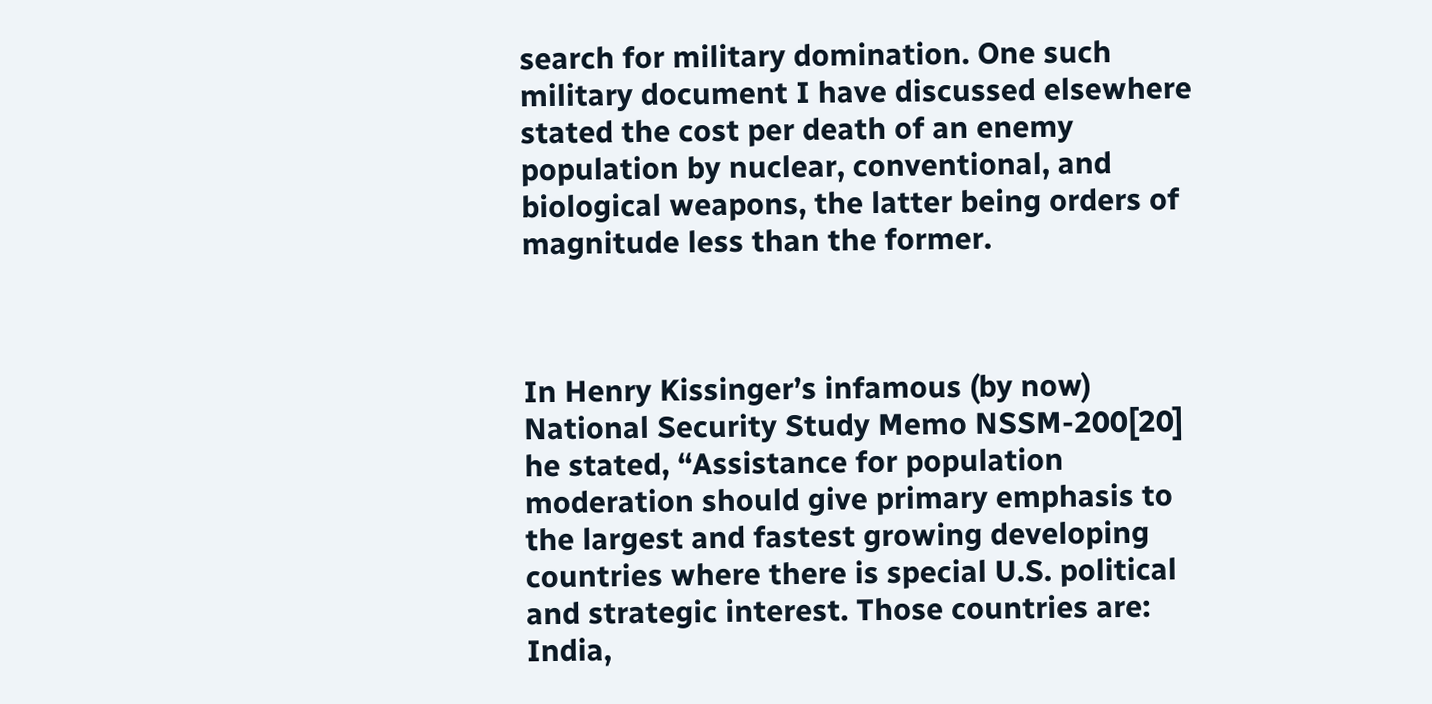search for military domination. One such military document I have discussed elsewhere stated the cost per death of an enemy population by nuclear, conventional, and biological weapons, the latter being orders of magnitude less than the former.



In Henry Kissinger’s infamous (by now) National Security Study Memo NSSM-200[20] he stated, “Assistance for population moderation should give primary emphasis to the largest and fastest growing developing countries where there is special U.S. political and strategic interest. Those countries are: India,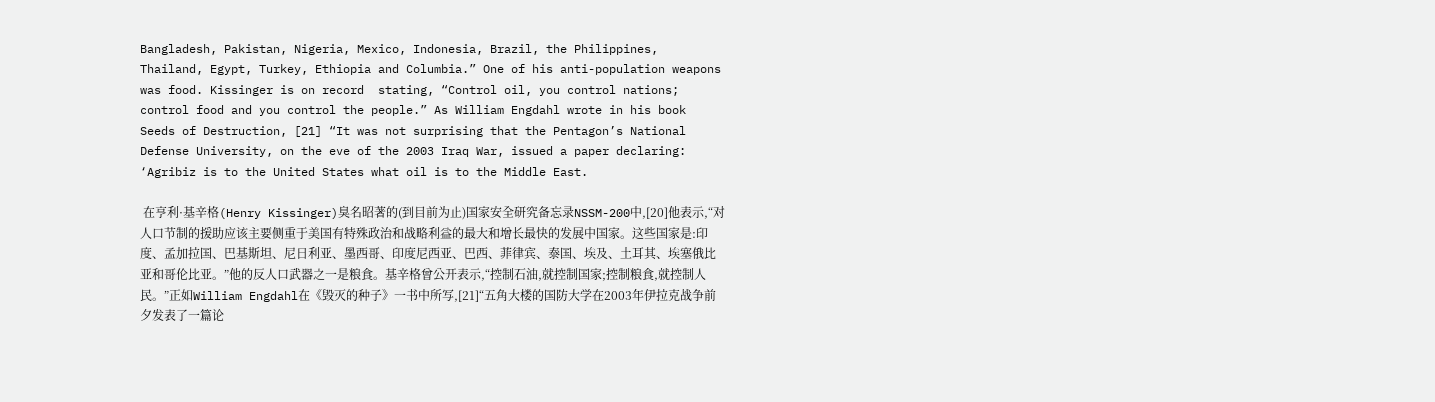Bangladesh, Pakistan, Nigeria, Mexico, Indonesia, Brazil, the Philippines, Thailand, Egypt, Turkey, Ethiopia and Columbia.” One of his anti-population weapons was food. Kissinger is on record  stating, “Control oil, you control nations; control food and you control the people.” As William Engdahl wrote in his book Seeds of Destruction, [21] “It was not surprising that the Pentagon’s National Defense University, on the eve of the 2003 Iraq War, issued a paper declaring: ‘Agribiz is to the United States what oil is to the Middle East.

 在亨利·基辛格(Henry Kissinger)臭名昭著的(到目前为止)国家安全研究备忘录NSSM-200中,[20]他表示,“对人口节制的援助应该主要侧重于美国有特殊政治和战略利益的最大和增长最快的发展中国家。这些国家是:印度、孟加拉国、巴基斯坦、尼日利亚、墨西哥、印度尼西亚、巴西、菲律宾、泰国、埃及、土耳其、埃塞俄比亚和哥伦比亚。”他的反人口武器之一是粮食。基辛格曾公开表示,“控制石油,就控制国家;控制粮食,就控制人民。”正如William Engdahl在《毁灭的种子》一书中所写,[21]“五角大楼的国防大学在2003年伊拉克战争前夕发表了一篇论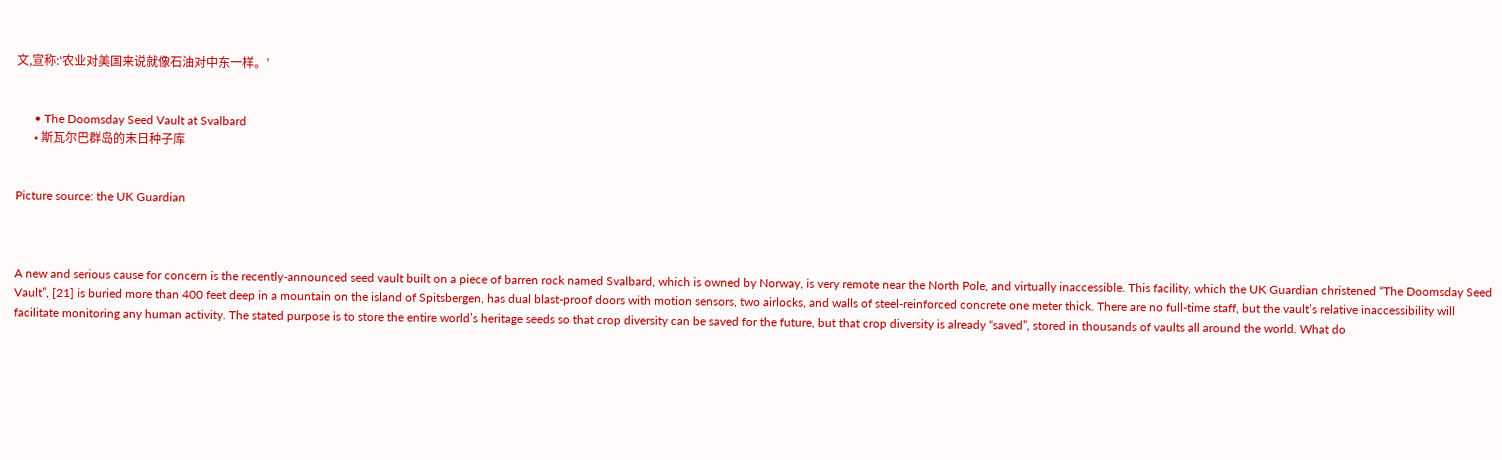文,宣称:‘农业对美国来说就像石油对中东一样。’


      • The Doomsday Seed Vault at Svalbard
      • 斯瓦尔巴群岛的末日种子库


Picture source: the UK Guardian



A new and serious cause for concern is the recently-announced seed vault built on a piece of barren rock named Svalbard, which is owned by Norway, is very remote near the North Pole, and virtually inaccessible. This facility, which the UK Guardian christened “The Doomsday Seed Vault”, [21] is buried more than 400 feet deep in a mountain on the island of Spitsbergen, has dual blast-proof doors with motion sensors, two airlocks, and walls of steel-reinforced concrete one meter thick. There are no full-time staff, but the vault’s relative inaccessibility will facilitate monitoring any human activity. The stated purpose is to store the entire world’s heritage seeds so that crop diversity can be saved for the future, but that crop diversity is already “saved”, stored in thousands of vaults all around the world. What do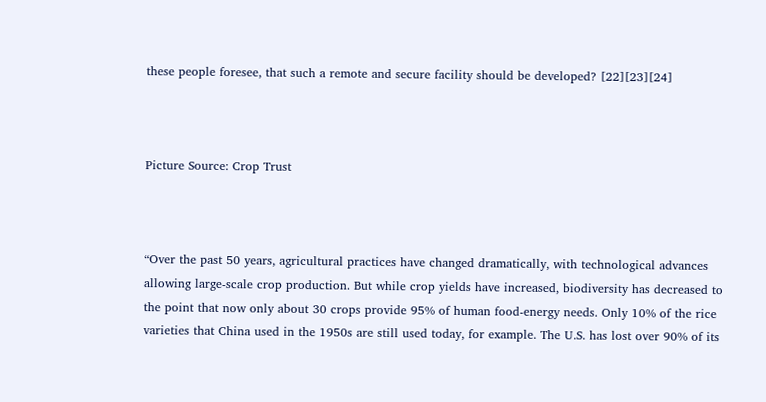these people foresee, that such a remote and secure facility should be developed? [22][23][24]



Picture Source: Crop Trust



“Over the past 50 years, agricultural practices have changed dramatically, with technological advances allowing large-scale crop production. But while crop yields have increased, biodiversity has decreased to the point that now only about 30 crops provide 95% of human food-energy needs. Only 10% of the rice varieties that China used in the 1950s are still used today, for example. The U.S. has lost over 90% of its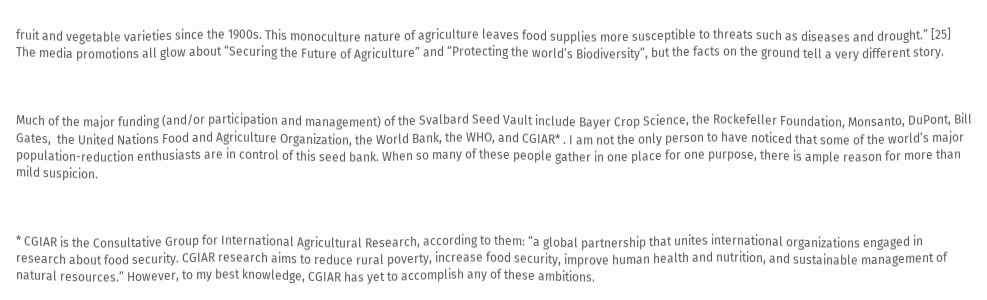fruit and vegetable varieties since the 1900s. This monoculture nature of agriculture leaves food supplies more susceptible to threats such as diseases and drought.” [25] The media promotions all glow about “Securing the Future of Agriculture” and “Protecting the world’s Biodiversity”, but the facts on the ground tell a very different story.



Much of the major funding (and/or participation and management) of the Svalbard Seed Vault include Bayer Crop Science, the Rockefeller Foundation, Monsanto, DuPont, Bill Gates,  the United Nations Food and Agriculture Organization, the World Bank, the WHO, and CGIAR* . I am not the only person to have noticed that some of the world’s major population-reduction enthusiasts are in control of this seed bank. When so many of these people gather in one place for one purpose, there is ample reason for more than mild suspicion.



* CGIAR is the Consultative Group for International Agricultural Research, according to them: “a global partnership that unites international organizations engaged in research about food security. CGIAR research aims to reduce rural poverty, increase food security, improve human health and nutrition, and sustainable management of natural resources.” However, to my best knowledge, CGIAR has yet to accomplish any of these ambitions.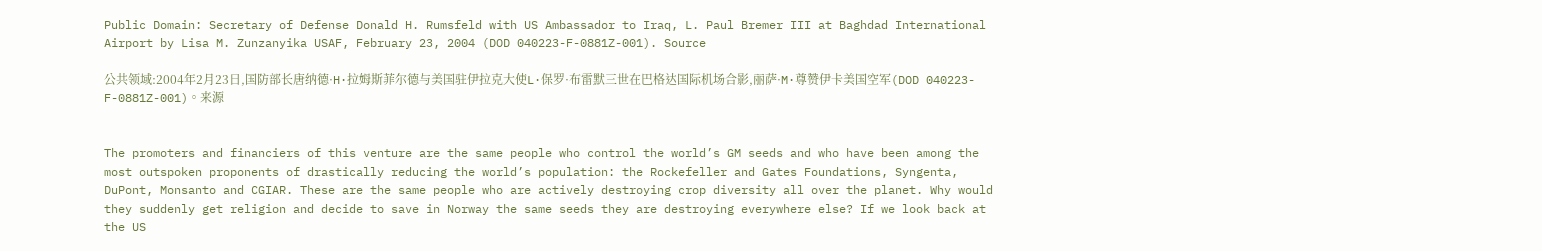Public Domain: Secretary of Defense Donald H. Rumsfeld with US Ambassador to Iraq, L. Paul Bremer III at Baghdad International Airport by Lisa M. Zunzanyika USAF, February 23, 2004 (DOD 040223-F-0881Z-001). Source

公共领域:2004年2月23日,国防部长唐纳德·H·拉姆斯菲尔德与美国驻伊拉克大使L·保罗·布雷默三世在巴格达国际机场合影,丽萨·M·尊赞伊卡美国空军(DOD 040223-F-0881Z-001)。来源


The promoters and financiers of this venture are the same people who control the world’s GM seeds and who have been among the most outspoken proponents of drastically reducing the world’s population: the Rockefeller and Gates Foundations, Syngenta, DuPont, Monsanto and CGIAR. These are the same people who are actively destroying crop diversity all over the planet. Why would they suddenly get religion and decide to save in Norway the same seeds they are destroying everywhere else? If we look back at the US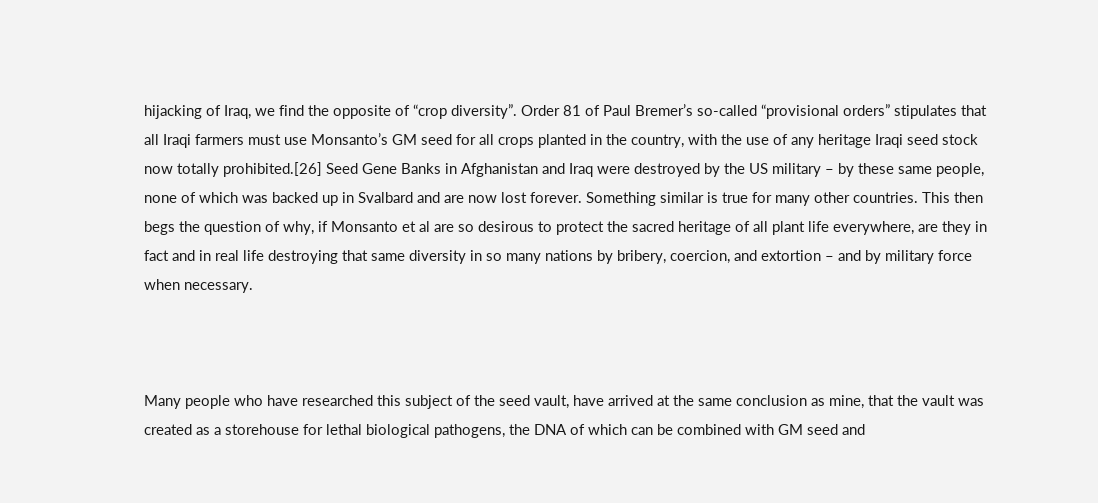hijacking of Iraq, we find the opposite of “crop diversity”. Order 81 of Paul Bremer’s so-called “provisional orders” stipulates that all Iraqi farmers must use Monsanto’s GM seed for all crops planted in the country, with the use of any heritage Iraqi seed stock now totally prohibited.[26] Seed Gene Banks in Afghanistan and Iraq were destroyed by the US military – by these same people, none of which was backed up in Svalbard and are now lost forever. Something similar is true for many other countries. This then begs the question of why, if Monsanto et al are so desirous to protect the sacred heritage of all plant life everywhere, are they in fact and in real life destroying that same diversity in so many nations by bribery, coercion, and extortion – and by military force when necessary.



Many people who have researched this subject of the seed vault, have arrived at the same conclusion as mine, that the vault was created as a storehouse for lethal biological pathogens, the DNA of which can be combined with GM seed and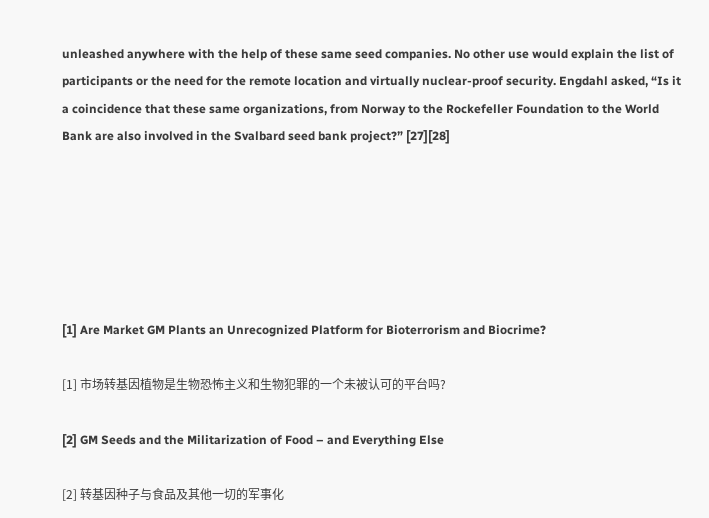unleashed anywhere with the help of these same seed companies. No other use would explain the list of participants or the need for the remote location and virtually nuclear-proof security. Engdahl asked, “Is it a coincidence that these same organizations, from Norway to the Rockefeller Foundation to the World Bank are also involved in the Svalbard seed bank project?” [27][28]






[1] Are Market GM Plants an Unrecognized Platform for Bioterrorism and Biocrime?

[1] 市场转基因植物是生物恐怖主义和生物犯罪的一个未被认可的平台吗?

[2] GM Seeds and the Militarization of Food – and Everything Else

[2] 转基因种子与食品及其他一切的军事化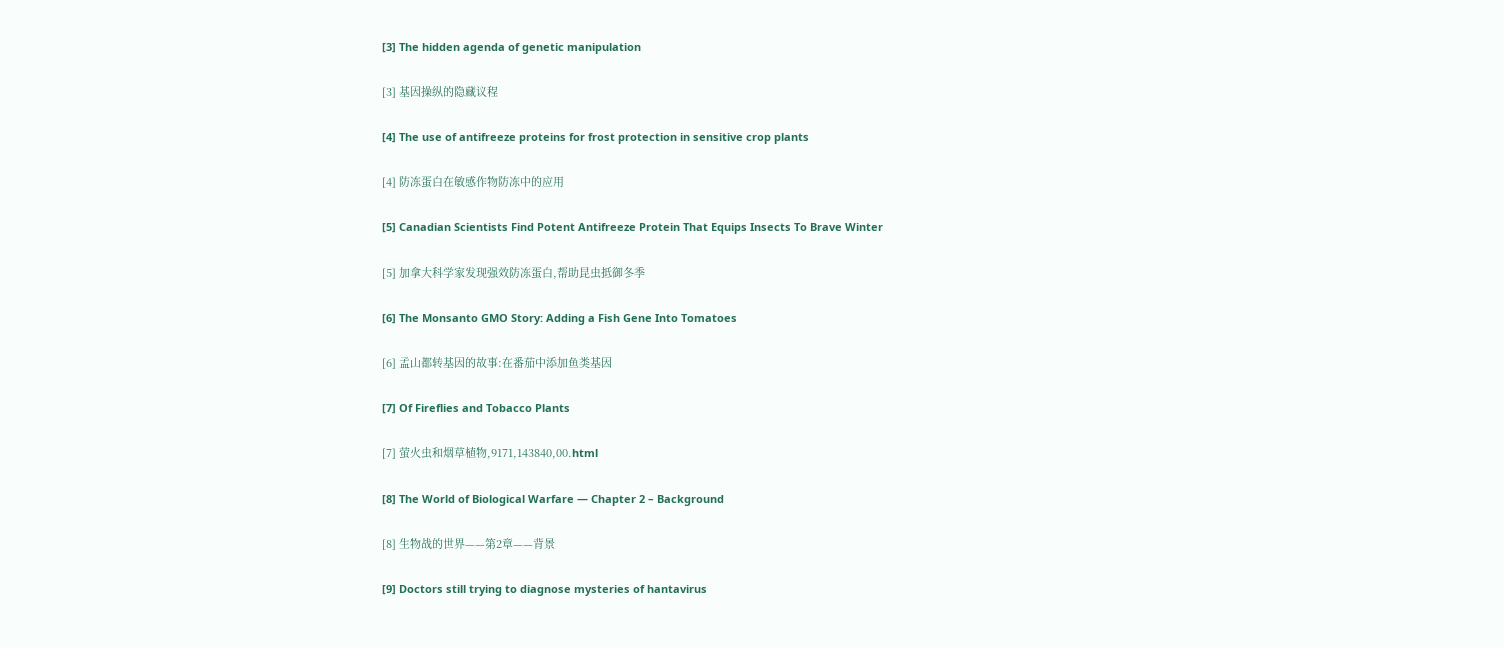[3] The hidden agenda of genetic manipulation

[3] 基因操纵的隐藏议程

[4] The use of antifreeze proteins for frost protection in sensitive crop plants

[4] 防冻蛋白在敏感作物防冻中的应用

[5] Canadian Scientists Find Potent Antifreeze Protein That Equips Insects To Brave Winter

[5] 加拿大科学家发现强效防冻蛋白,帮助昆虫抵御冬季

[6] The Monsanto GMO Story: Adding a Fish Gene Into Tomatoes

[6] 孟山都转基因的故事:在番茄中添加鱼类基因

[7] Of Fireflies and Tobacco Plants

[7] 萤火虫和烟草植物,9171,143840,00.html

[8] The World of Biological Warfare — Chapter 2 – Background

[8] 生物战的世界——第2章——背景

[9] Doctors still trying to diagnose mysteries of hantavirus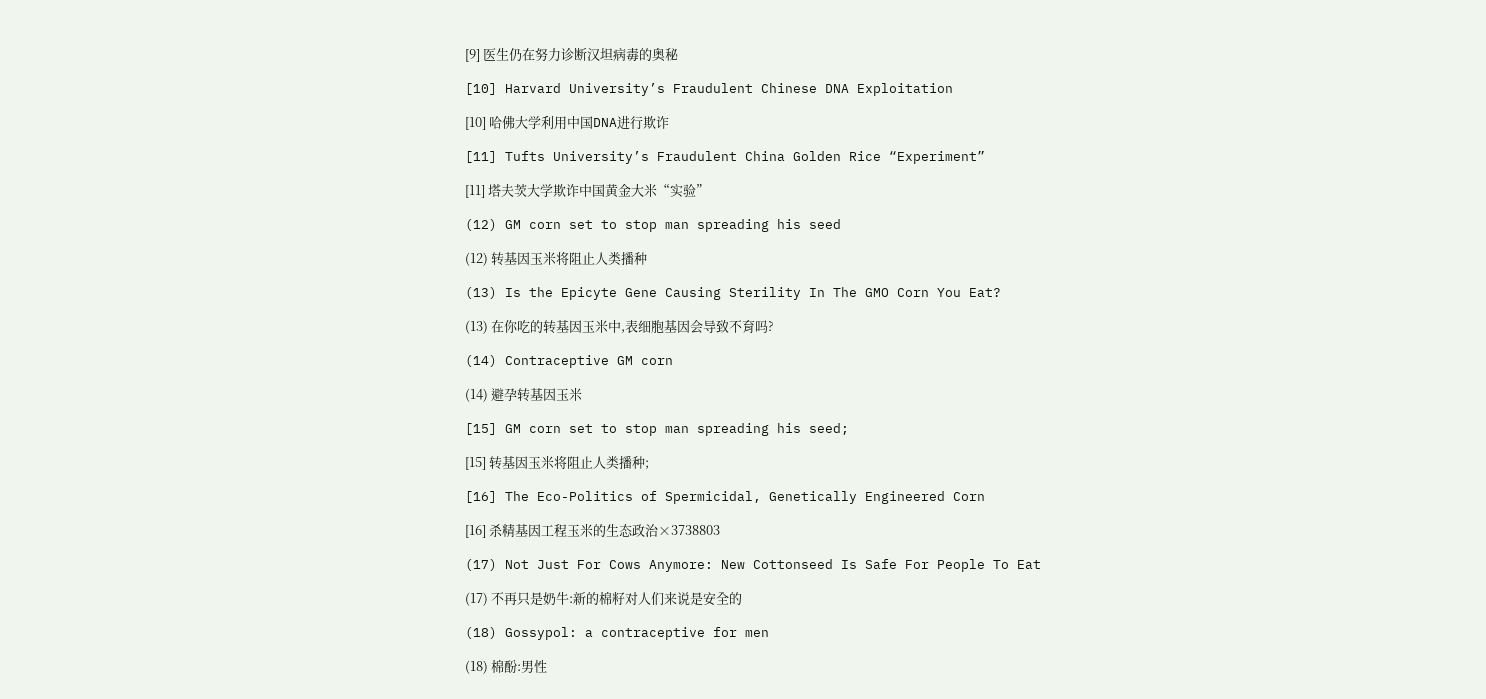[9] 医生仍在努力诊断汉坦病毒的奥秘

[10] Harvard University’s Fraudulent Chinese DNA Exploitation

[10] 哈佛大学利用中国DNA进行欺诈

[11] Tufts University’s Fraudulent China Golden Rice “Experiment”

[11] 塔夫茨大学欺诈中国黄金大米“实验”

(12) GM corn set to stop man spreading his seed

(12) 转基因玉米将阻止人类播种

(13) Is the Epicyte Gene Causing Sterility In The GMO Corn You Eat?

(13) 在你吃的转基因玉米中,表细胞基因会导致不育吗?

(14) Contraceptive GM corn

(14) 避孕转基因玉米

[15] GM corn set to stop man spreading his seed;

[15] 转基因玉米将阻止人类播种;

[16] The Eco-Politics of Spermicidal, Genetically Engineered Corn

[16] 杀精基因工程玉米的生态政治×3738803

(17) Not Just For Cows Anymore: New Cottonseed Is Safe For People To Eat

(17) 不再只是奶牛:新的棉籽对人们来说是安全的

(18) Gossypol: a contraceptive for men

(18) 棉酚:男性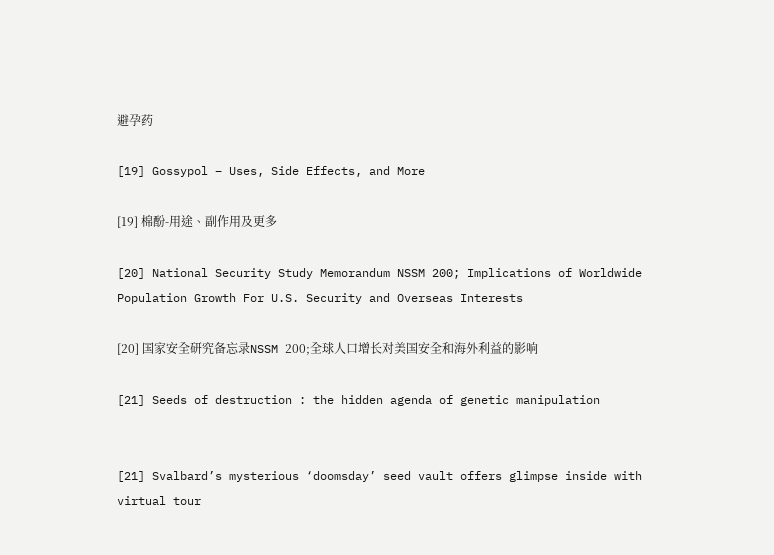避孕药

[19] Gossypol – Uses, Side Effects, and More

[19] 棉酚-用途、副作用及更多

[20] National Security Study Memorandum NSSM 200; Implications of Worldwide Population Growth For U.S. Security and Overseas Interests

[20] 国家安全研究备忘录NSSM 200;全球人口增长对美国安全和海外利益的影响

[21] Seeds of destruction : the hidden agenda of genetic manipulation


[21] Svalbard’s mysterious ‘doomsday’ seed vault offers glimpse inside with virtual tour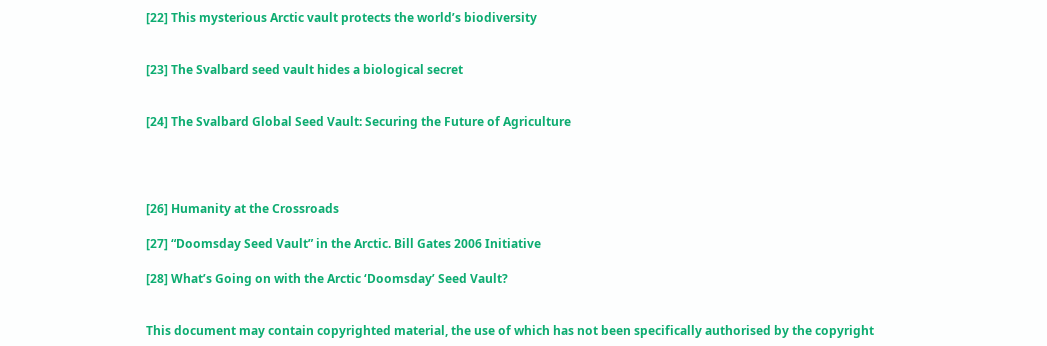[22] This mysterious Arctic vault protects the world’s biodiversity


[23] The Svalbard seed vault hides a biological secret


[24] The Svalbard Global Seed Vault: Securing the Future of Agriculture




[26] Humanity at the Crossroads

[27] “Doomsday Seed Vault” in the Arctic. Bill Gates 2006 Initiative

[28] What’s Going on with the Arctic ‘Doomsday’ Seed Vault?


This document may contain copyrighted material, the use of which has not been specifically authorised by the copyright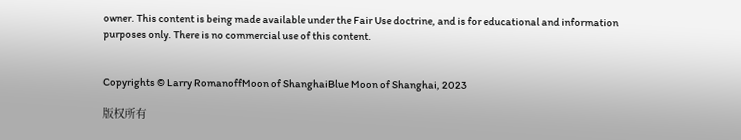owner. This content is being made available under the Fair Use doctrine, and is for educational and information purposes only. There is no commercial use of this content.


Copyrights © Larry RomanoffMoon of ShanghaiBlue Moon of Shanghai, 2023

版权所有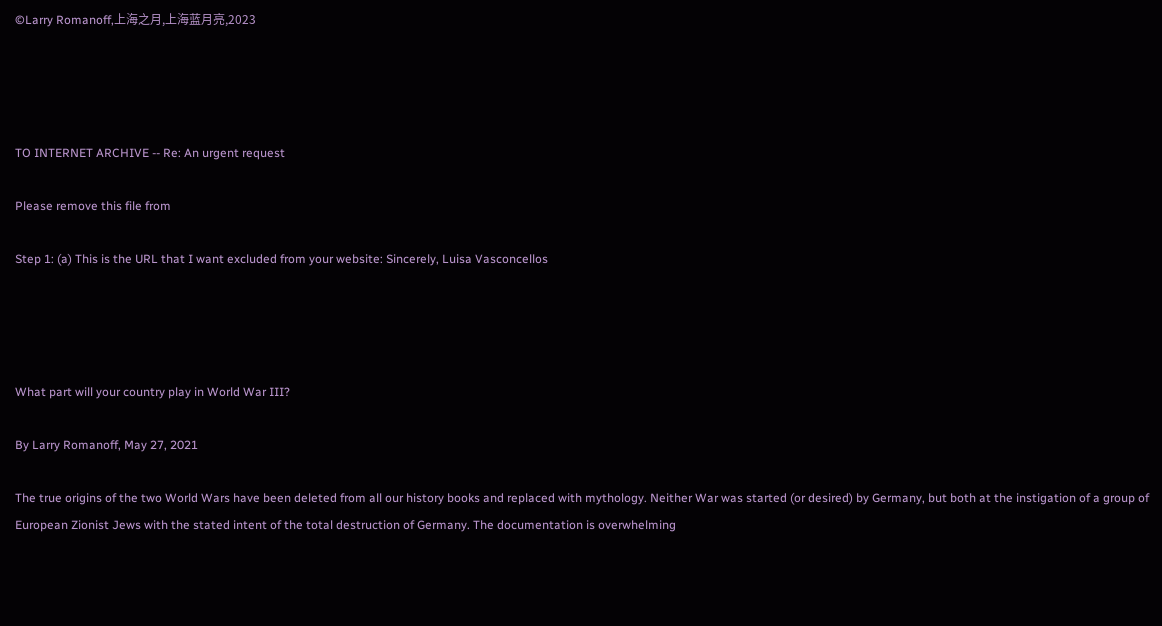©Larry Romanoff,上海之月,上海蓝月亮,2023




TO INTERNET ARCHIVE -- Re: An urgent request

Please remove this file from

Step 1: (a) This is the URL that I want excluded from your website: Sincerely, Luisa Vasconcellos




What part will your country play in World War III?

By Larry Romanoff, May 27, 2021

The true origins of the two World Wars have been deleted from all our history books and replaced with mythology. Neither War was started (or desired) by Germany, but both at the instigation of a group of European Zionist Jews with the stated intent of the total destruction of Germany. The documentation is overwhelming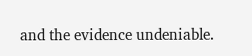and the evidence undeniable.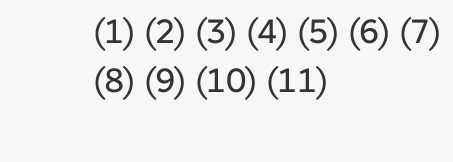(1) (2) (3) (4) (5) (6) (7) (8) (9) (10) (11)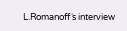L.Romanoff´s interview